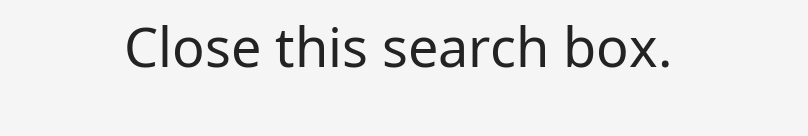Close this search box.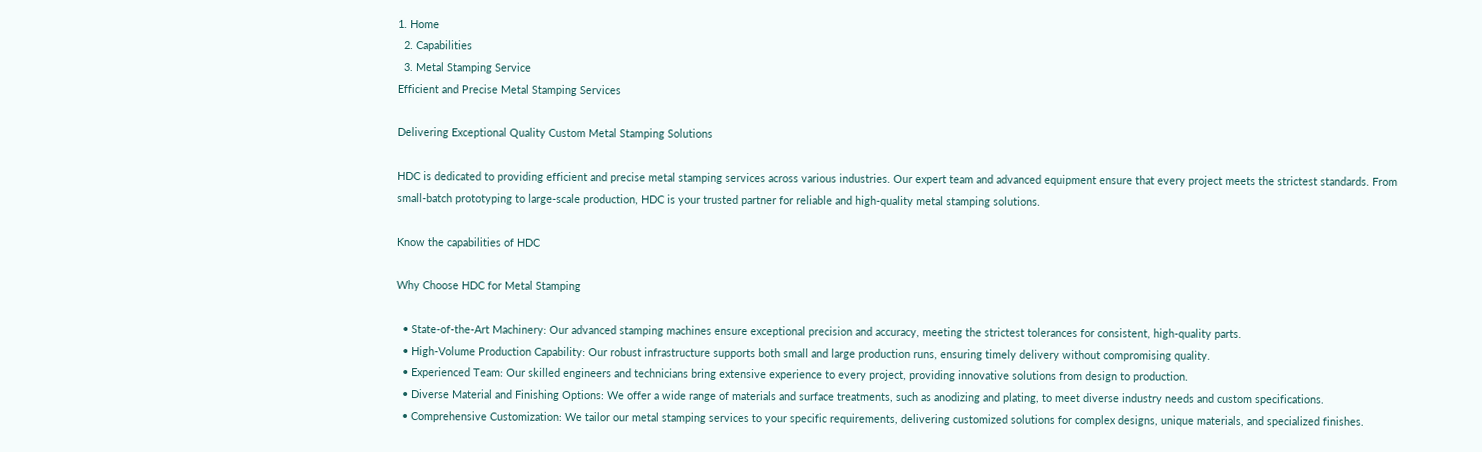1. Home
  2. Capabilities
  3. Metal Stamping Service
Efficient and Precise Metal Stamping Services

Delivering Exceptional Quality Custom Metal Stamping Solutions

HDC is dedicated to providing efficient and precise metal stamping services across various industries. Our expert team and advanced equipment ensure that every project meets the strictest standards. From small-batch prototyping to large-scale production, HDC is your trusted partner for reliable and high-quality metal stamping solutions.

Know the capabilities of HDC

Why Choose HDC for Metal Stamping

  • State-of-the-Art Machinery: Our advanced stamping machines ensure exceptional precision and accuracy, meeting the strictest tolerances for consistent, high-quality parts.
  • High-Volume Production Capability: Our robust infrastructure supports both small and large production runs, ensuring timely delivery without compromising quality.
  • Experienced Team: Our skilled engineers and technicians bring extensive experience to every project, providing innovative solutions from design to production.
  • Diverse Material and Finishing Options: We offer a wide range of materials and surface treatments, such as anodizing and plating, to meet diverse industry needs and custom specifications.
  • Comprehensive Customization: We tailor our metal stamping services to your specific requirements, delivering customized solutions for complex designs, unique materials, and specialized finishes.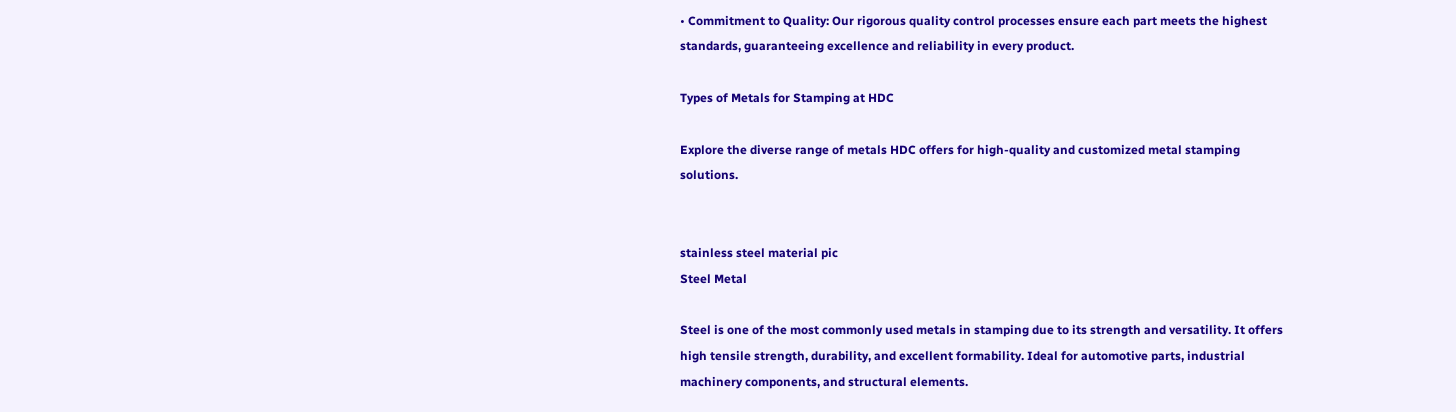• Commitment to Quality: Our rigorous quality control processes ensure each part meets the highest standards, guaranteeing excellence and reliability in every product.

Types of Metals for Stamping at HDC

Explore the diverse range of metals HDC offers for high-quality and customized metal stamping solutions.


stainless steel material pic
Steel Metal

Steel is one of the most commonly used metals in stamping due to its strength and versatility. It offers high tensile strength, durability, and excellent formability. Ideal for automotive parts, industrial machinery components, and structural elements.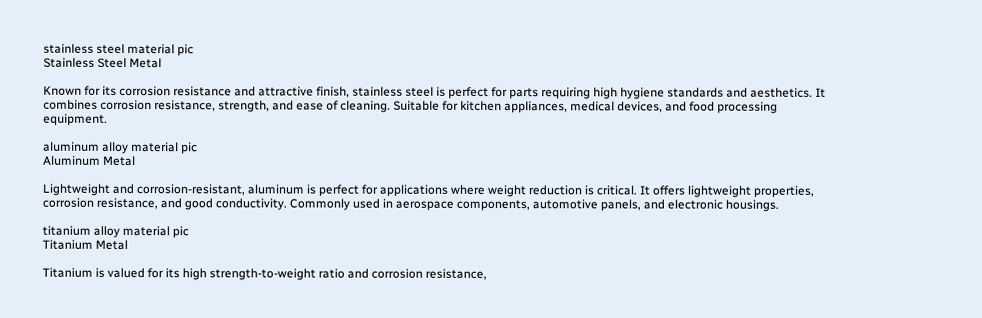stainless steel material pic
Stainless Steel Metal

Known for its corrosion resistance and attractive finish, stainless steel is perfect for parts requiring high hygiene standards and aesthetics. It combines corrosion resistance, strength, and ease of cleaning. Suitable for kitchen appliances, medical devices, and food processing equipment.

aluminum alloy material pic
Aluminum Metal

Lightweight and corrosion-resistant, aluminum is perfect for applications where weight reduction is critical. It offers lightweight properties, corrosion resistance, and good conductivity. Commonly used in aerospace components, automotive panels, and electronic housings.

titanium alloy material pic
Titanium Metal

Titanium is valued for its high strength-to-weight ratio and corrosion resistance,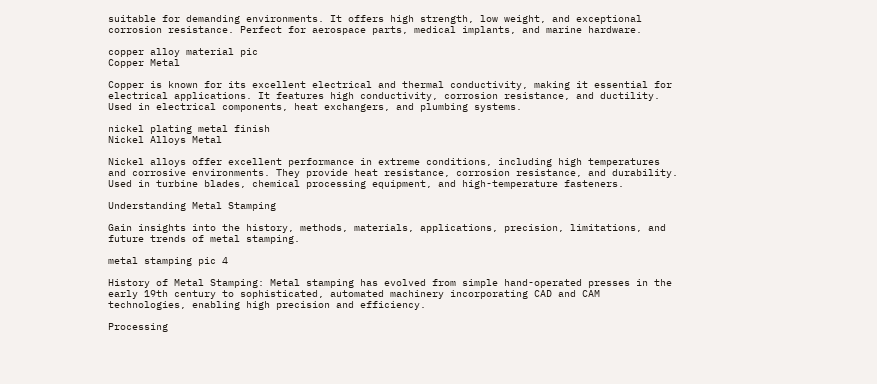suitable for demanding environments. It offers high strength, low weight, and exceptional corrosion resistance. Perfect for aerospace parts, medical implants, and marine hardware.

copper alloy material pic
Copper Metal

Copper is known for its excellent electrical and thermal conductivity, making it essential for electrical applications. It features high conductivity, corrosion resistance, and ductility. Used in electrical components, heat exchangers, and plumbing systems.

nickel plating metal finish
Nickel Alloys Metal

Nickel alloys offer excellent performance in extreme conditions, including high temperatures and corrosive environments. They provide heat resistance, corrosion resistance, and durability. Used in turbine blades, chemical processing equipment, and high-temperature fasteners.

Understanding Metal Stamping

Gain insights into the history, methods, materials, applications, precision, limitations, and future trends of metal stamping.

metal stamping pic 4

History of Metal Stamping: Metal stamping has evolved from simple hand-operated presses in the early 19th century to sophisticated, automated machinery incorporating CAD and CAM technologies, enabling high precision and efficiency.

Processing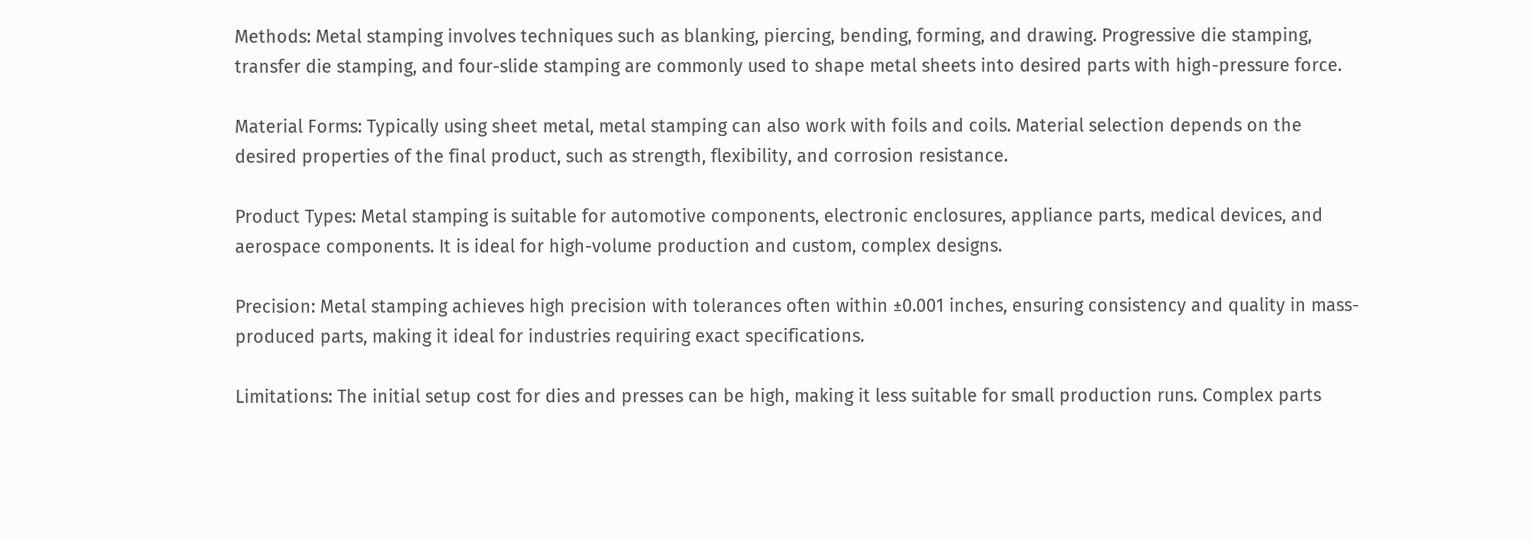Methods: Metal stamping involves techniques such as blanking, piercing, bending, forming, and drawing. Progressive die stamping, transfer die stamping, and four-slide stamping are commonly used to shape metal sheets into desired parts with high-pressure force.

Material Forms: Typically using sheet metal, metal stamping can also work with foils and coils. Material selection depends on the desired properties of the final product, such as strength, flexibility, and corrosion resistance.

Product Types: Metal stamping is suitable for automotive components, electronic enclosures, appliance parts, medical devices, and aerospace components. It is ideal for high-volume production and custom, complex designs.

Precision: Metal stamping achieves high precision with tolerances often within ±0.001 inches, ensuring consistency and quality in mass-produced parts, making it ideal for industries requiring exact specifications.

Limitations: The initial setup cost for dies and presses can be high, making it less suitable for small production runs. Complex parts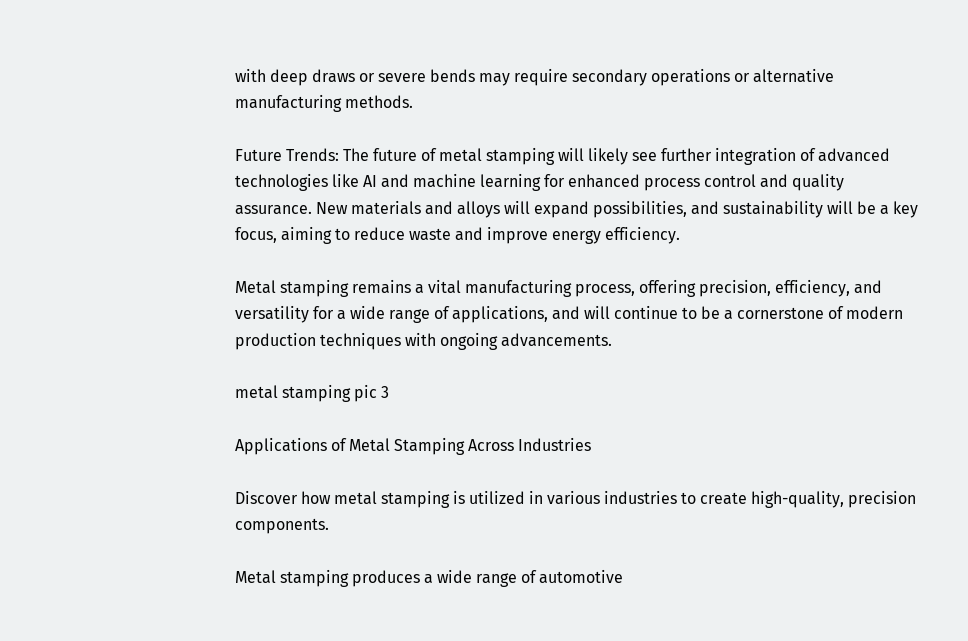with deep draws or severe bends may require secondary operations or alternative manufacturing methods.

Future Trends: The future of metal stamping will likely see further integration of advanced technologies like AI and machine learning for enhanced process control and quality assurance. New materials and alloys will expand possibilities, and sustainability will be a key focus, aiming to reduce waste and improve energy efficiency.

Metal stamping remains a vital manufacturing process, offering precision, efficiency, and versatility for a wide range of applications, and will continue to be a cornerstone of modern production techniques with ongoing advancements.

metal stamping pic 3

Applications of Metal Stamping Across Industries

Discover how metal stamping is utilized in various industries to create high-quality, precision components.

Metal stamping produces a wide range of automotive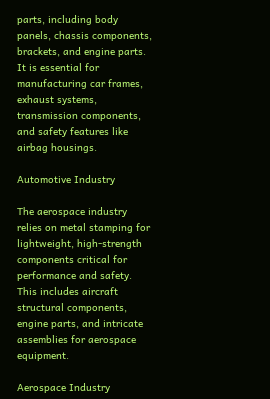parts, including body panels, chassis components, brackets, and engine parts. It is essential for manufacturing car frames, exhaust systems, transmission components, and safety features like airbag housings.

Automotive Industry

The aerospace industry relies on metal stamping for lightweight, high-strength components critical for performance and safety. This includes aircraft structural components, engine parts, and intricate assemblies for aerospace equipment.

Aerospace Industry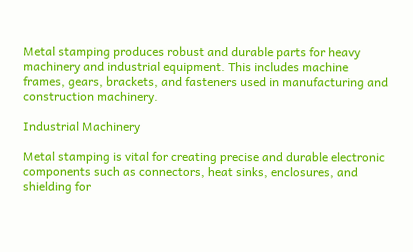Metal stamping produces robust and durable parts for heavy machinery and industrial equipment. This includes machine frames, gears, brackets, and fasteners used in manufacturing and construction machinery.

Industrial Machinery

Metal stamping is vital for creating precise and durable electronic components such as connectors, heat sinks, enclosures, and shielding for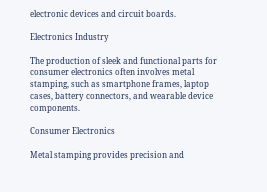electronic devices and circuit boards.

Electronics Industry

The production of sleek and functional parts for consumer electronics often involves metal stamping, such as smartphone frames, laptop cases, battery connectors, and wearable device components.

Consumer Electronics

Metal stamping provides precision and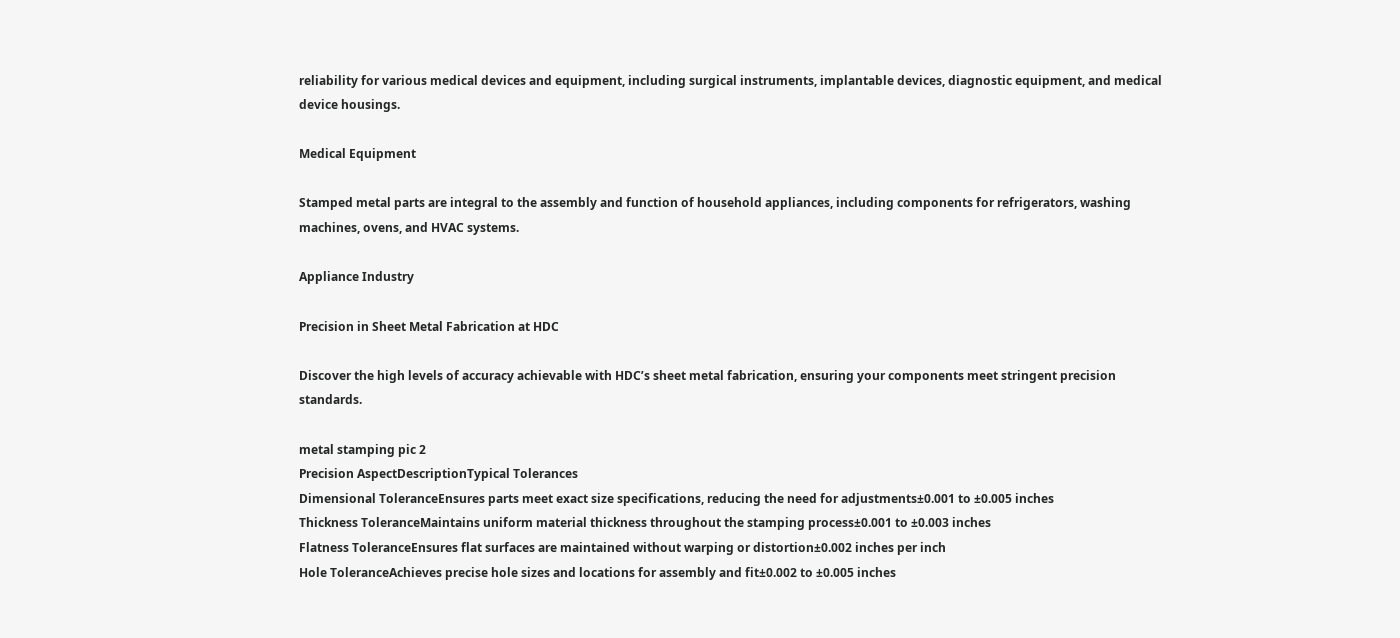reliability for various medical devices and equipment, including surgical instruments, implantable devices, diagnostic equipment, and medical device housings.

Medical Equipment

Stamped metal parts are integral to the assembly and function of household appliances, including components for refrigerators, washing machines, ovens, and HVAC systems.

Appliance Industry

Precision in Sheet Metal Fabrication at HDC

Discover the high levels of accuracy achievable with HDC’s sheet metal fabrication, ensuring your components meet stringent precision standards.

metal stamping pic 2
Precision AspectDescriptionTypical Tolerances
Dimensional ToleranceEnsures parts meet exact size specifications, reducing the need for adjustments±0.001 to ±0.005 inches
Thickness ToleranceMaintains uniform material thickness throughout the stamping process±0.001 to ±0.003 inches
Flatness ToleranceEnsures flat surfaces are maintained without warping or distortion±0.002 inches per inch
Hole ToleranceAchieves precise hole sizes and locations for assembly and fit±0.002 to ±0.005 inches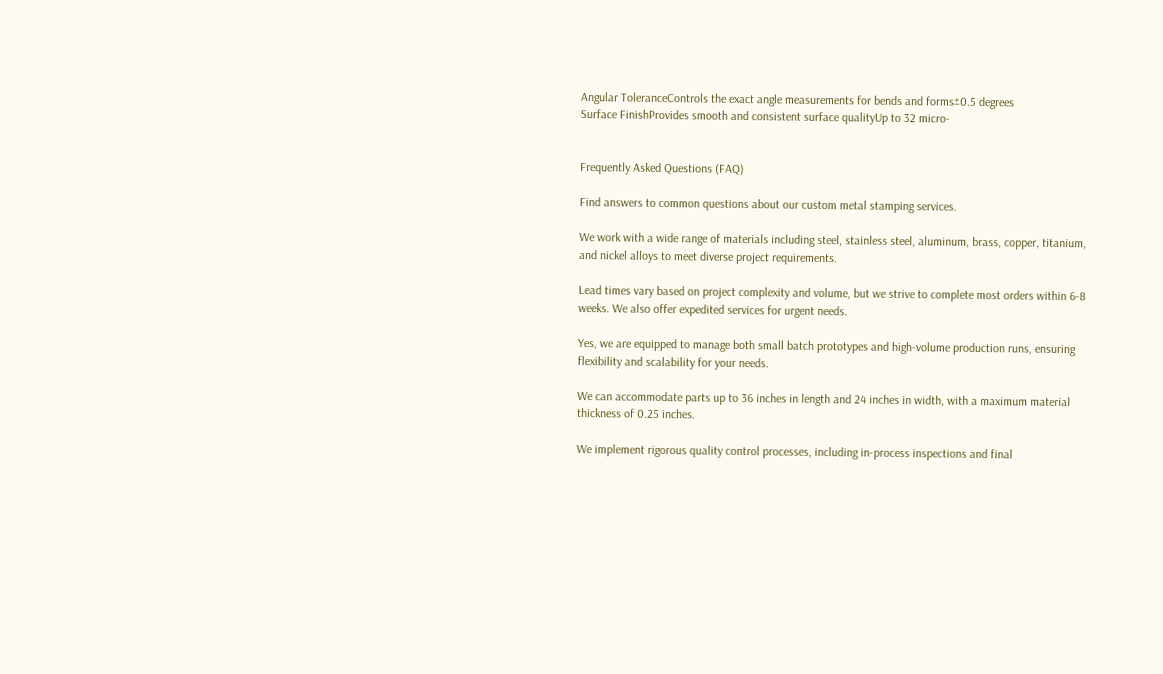Angular ToleranceControls the exact angle measurements for bends and forms±0.5 degrees
Surface FinishProvides smooth and consistent surface qualityUp to 32 micro-


Frequently Asked Questions (FAQ)

Find answers to common questions about our custom metal stamping services.

We work with a wide range of materials including steel, stainless steel, aluminum, brass, copper, titanium, and nickel alloys to meet diverse project requirements.

Lead times vary based on project complexity and volume, but we strive to complete most orders within 6-8 weeks. We also offer expedited services for urgent needs.

Yes, we are equipped to manage both small batch prototypes and high-volume production runs, ensuring flexibility and scalability for your needs.

We can accommodate parts up to 36 inches in length and 24 inches in width, with a maximum material thickness of 0.25 inches.

We implement rigorous quality control processes, including in-process inspections and final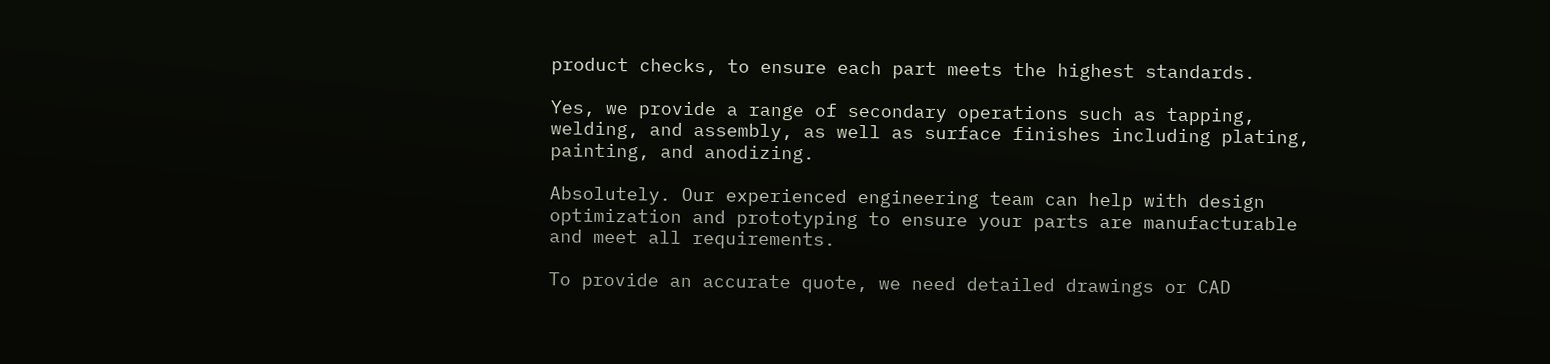product checks, to ensure each part meets the highest standards.

Yes, we provide a range of secondary operations such as tapping, welding, and assembly, as well as surface finishes including plating, painting, and anodizing.

Absolutely. Our experienced engineering team can help with design optimization and prototyping to ensure your parts are manufacturable and meet all requirements.

To provide an accurate quote, we need detailed drawings or CAD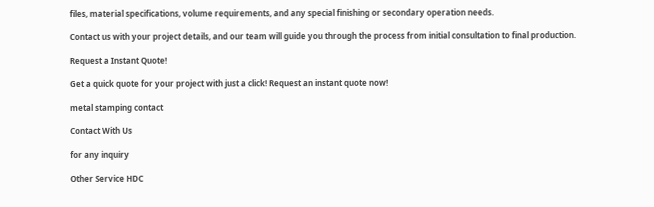files, material specifications, volume requirements, and any special finishing or secondary operation needs.

Contact us with your project details, and our team will guide you through the process from initial consultation to final production.

Request a Instant Quote!

Get a quick quote for your project with just a click! Request an instant quote now!

metal stamping contact

Contact With Us

for any inquiry

Other Service HDC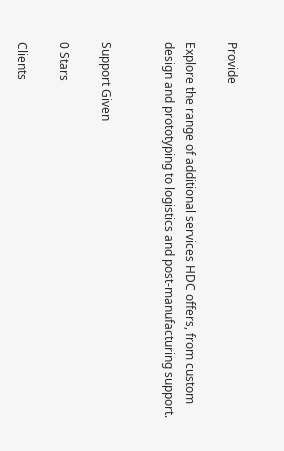Provide

Explore the range of additional services HDC offers, from custom design and prototyping to logistics and post-manufacturing support.


Support Given

0 Stars

Clients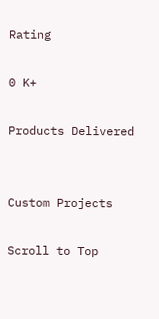Rating

0 K+

Products Delivered


Custom Projects

Scroll to Top